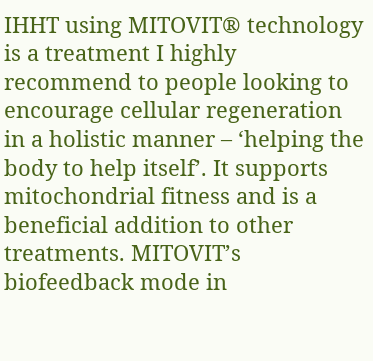IHHT using MITOVIT® technology is a treatment I highly recommend to people looking to encourage cellular regeneration in a holistic manner – ‘helping the body to help itself’. It supports mitochondrial fitness and is a beneficial addition to other treatments. MITOVIT’s biofeedback mode in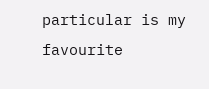particular is my favourite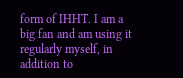form of IHHT. I am a big fan and am using it regularly myself, in addition to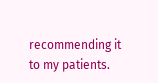recommending it to my patients.